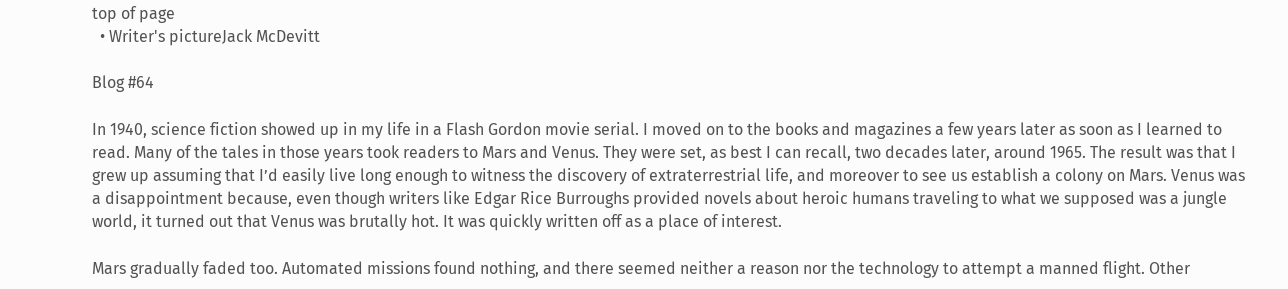top of page
  • Writer's pictureJack McDevitt

Blog #64

In 1940, science fiction showed up in my life in a Flash Gordon movie serial. I moved on to the books and magazines a few years later as soon as I learned to read. Many of the tales in those years took readers to Mars and Venus. They were set, as best I can recall, two decades later, around 1965. The result was that I grew up assuming that I’d easily live long enough to witness the discovery of extraterrestrial life, and moreover to see us establish a colony on Mars. Venus was a disappointment because, even though writers like Edgar Rice Burroughs provided novels about heroic humans traveling to what we supposed was a jungle world, it turned out that Venus was brutally hot. It was quickly written off as a place of interest.

Mars gradually faded too. Automated missions found nothing, and there seemed neither a reason nor the technology to attempt a manned flight. Other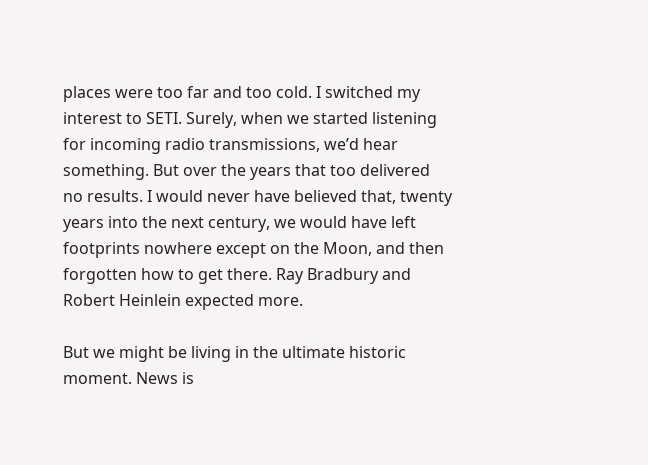places were too far and too cold. I switched my interest to SETI. Surely, when we started listening for incoming radio transmissions, we’d hear something. But over the years that too delivered no results. I would never have believed that, twenty years into the next century, we would have left footprints nowhere except on the Moon, and then forgotten how to get there. Ray Bradbury and Robert Heinlein expected more.

But we might be living in the ultimate historic moment. News is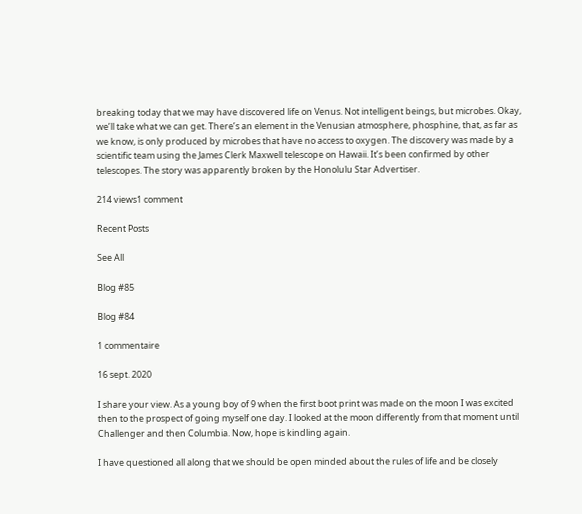breaking today that we may have discovered life on Venus. Not intelligent beings, but microbes. Okay, we’ll take what we can get. There’s an element in the Venusian atmosphere, phosphine, that, as far as we know, is only produced by microbes that have no access to oxygen. The discovery was made by a scientific team using the James Clerk Maxwell telescope on Hawaii. It’s been confirmed by other telescopes. The story was apparently broken by the Honolulu Star Advertiser.

214 views1 comment

Recent Posts

See All

Blog #85

Blog #84

1 commentaire

16 sept. 2020

I share your view. As a young boy of 9 when the first boot print was made on the moon I was excited then to the prospect of going myself one day. I looked at the moon differently from that moment until Challenger and then Columbia. Now, hope is kindling again.

I have questioned all along that we should be open minded about the rules of life and be closely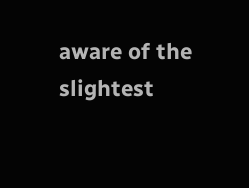aware of the slightest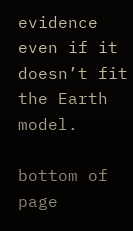evidence even if it doesn’t fit the Earth model.

bottom of page